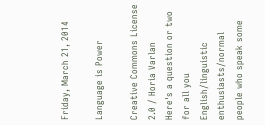Friday, March 21, 2014

Language is Power

Creative Commons License 2.0 / Horia Varlan
Here's a question or two for all you English/linguistic enthusiasts/normal people who speak some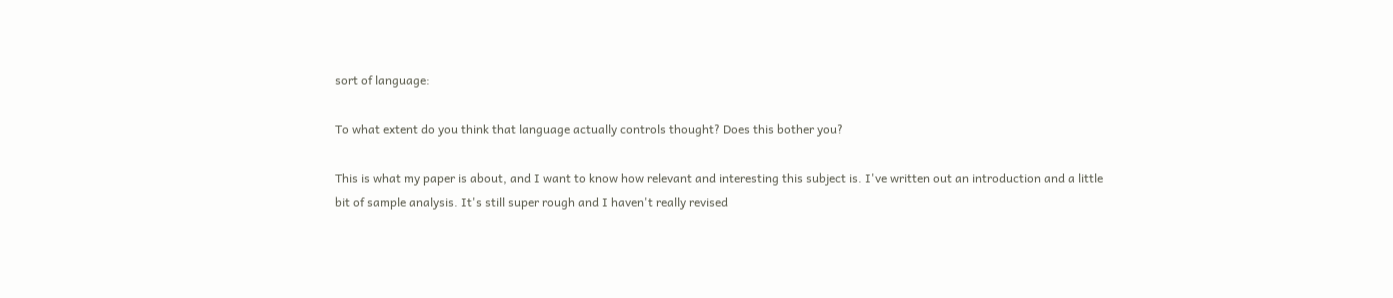sort of language:

To what extent do you think that language actually controls thought? Does this bother you?

This is what my paper is about, and I want to know how relevant and interesting this subject is. I've written out an introduction and a little bit of sample analysis. It's still super rough and I haven't really revised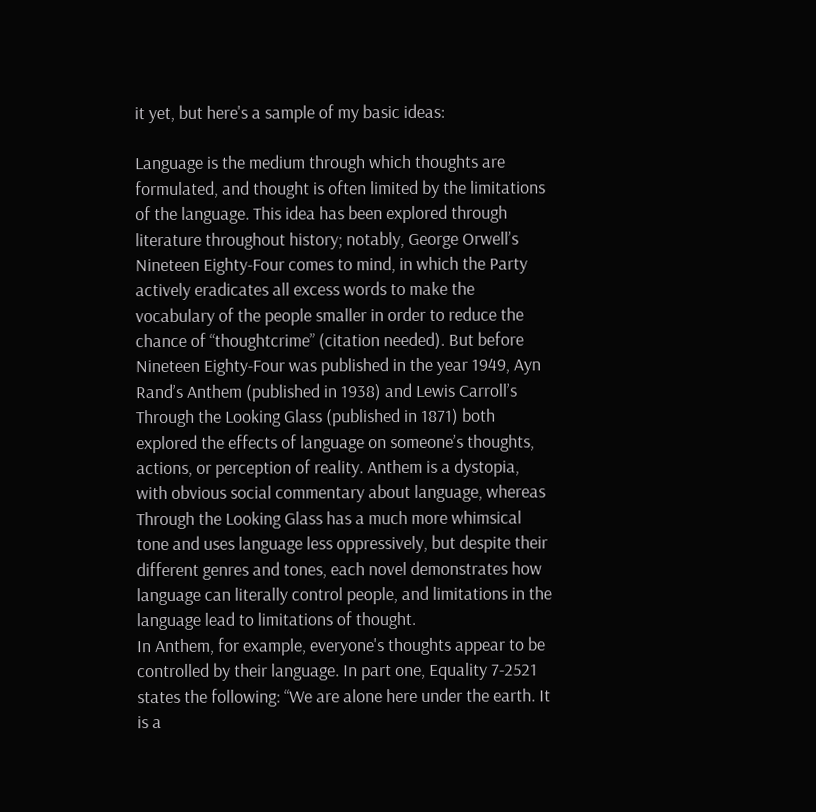it yet, but here's a sample of my basic ideas:

Language is the medium through which thoughts are formulated, and thought is often limited by the limitations of the language. This idea has been explored through literature throughout history; notably, George Orwell’s Nineteen Eighty-Four comes to mind, in which the Party actively eradicates all excess words to make the vocabulary of the people smaller in order to reduce the chance of “thoughtcrime” (citation needed). But before Nineteen Eighty-Four was published in the year 1949, Ayn Rand’s Anthem (published in 1938) and Lewis Carroll’s Through the Looking Glass (published in 1871) both explored the effects of language on someone’s thoughts, actions, or perception of reality. Anthem is a dystopia, with obvious social commentary about language, whereas Through the Looking Glass has a much more whimsical tone and uses language less oppressively, but despite their different genres and tones, each novel demonstrates how language can literally control people, and limitations in the language lead to limitations of thought.
In Anthem, for example, everyone's thoughts appear to be controlled by their language. In part one, Equality 7-2521 states the following: “We are alone here under the earth. It is a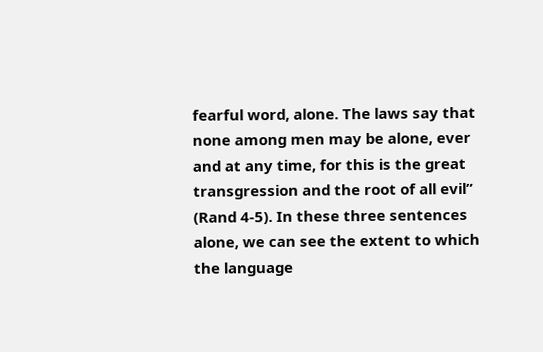fearful word, alone. The laws say that none among men may be alone, ever and at any time, for this is the great transgression and the root of all evil” (Rand 4-5). In these three sentences alone, we can see the extent to which the language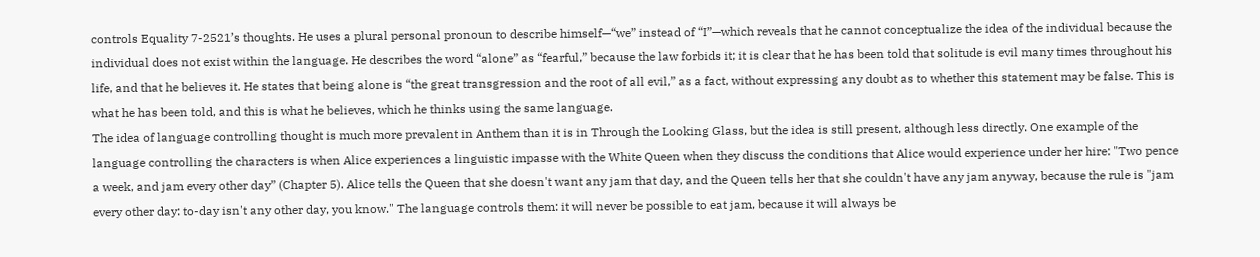controls Equality 7-2521’s thoughts. He uses a plural personal pronoun to describe himself—“we” instead of “I”—which reveals that he cannot conceptualize the idea of the individual because the individual does not exist within the language. He describes the word “alone” as “fearful,” because the law forbids it; it is clear that he has been told that solitude is evil many times throughout his life, and that he believes it. He states that being alone is “the great transgression and the root of all evil,” as a fact, without expressing any doubt as to whether this statement may be false. This is what he has been told, and this is what he believes, which he thinks using the same language.
The idea of language controlling thought is much more prevalent in Anthem than it is in Through the Looking Glass, but the idea is still present, although less directly. One example of the language controlling the characters is when Alice experiences a linguistic impasse with the White Queen when they discuss the conditions that Alice would experience under her hire: "Two pence a week, and jam every other day” (Chapter 5). Alice tells the Queen that she doesn't want any jam that day, and the Queen tells her that she couldn't have any jam anyway, because the rule is "jam every other day: to-day isn't any other day, you know." The language controls them: it will never be possible to eat jam, because it will always be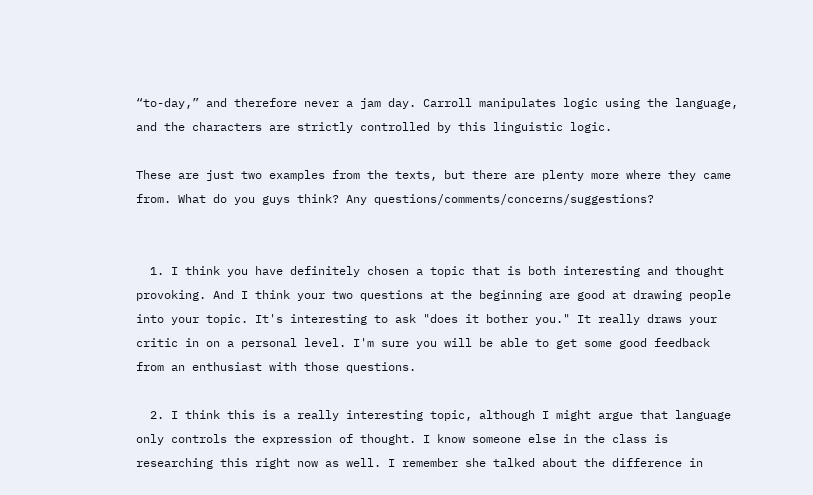“to-day,” and therefore never a jam day. Carroll manipulates logic using the language, and the characters are strictly controlled by this linguistic logic.

These are just two examples from the texts, but there are plenty more where they came from. What do you guys think? Any questions/comments/concerns/suggestions?


  1. I think you have definitely chosen a topic that is both interesting and thought provoking. And I think your two questions at the beginning are good at drawing people into your topic. It's interesting to ask "does it bother you." It really draws your critic in on a personal level. I'm sure you will be able to get some good feedback from an enthusiast with those questions.

  2. I think this is a really interesting topic, although I might argue that language only controls the expression of thought. I know someone else in the class is researching this right now as well. I remember she talked about the difference in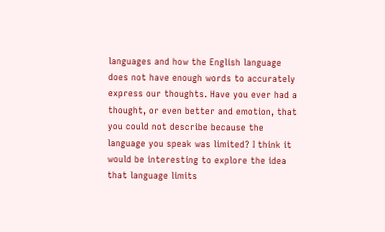languages and how the English language does not have enough words to accurately express our thoughts. Have you ever had a thought, or even better and emotion, that you could not describe because the language you speak was limited? I think it would be interesting to explore the idea that language limits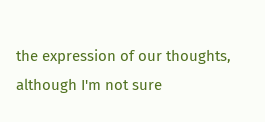the expression of our thoughts, although I'm not sure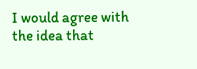I would agree with the idea that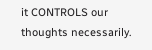it CONTROLS our thoughts necessarily.